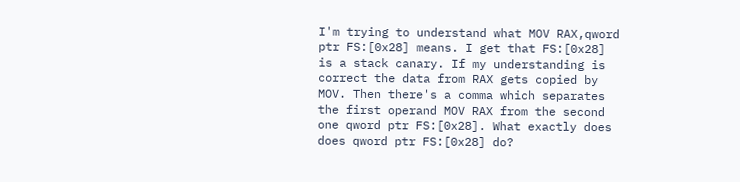I'm trying to understand what MOV RAX,qword ptr FS:[0x28] means. I get that FS:[0x28] is a stack canary. If my understanding is correct the data from RAX gets copied by MOV. Then there's a comma which separates the first operand MOV RAX from the second one qword ptr FS:[0x28]. What exactly does does qword ptr FS:[0x28] do?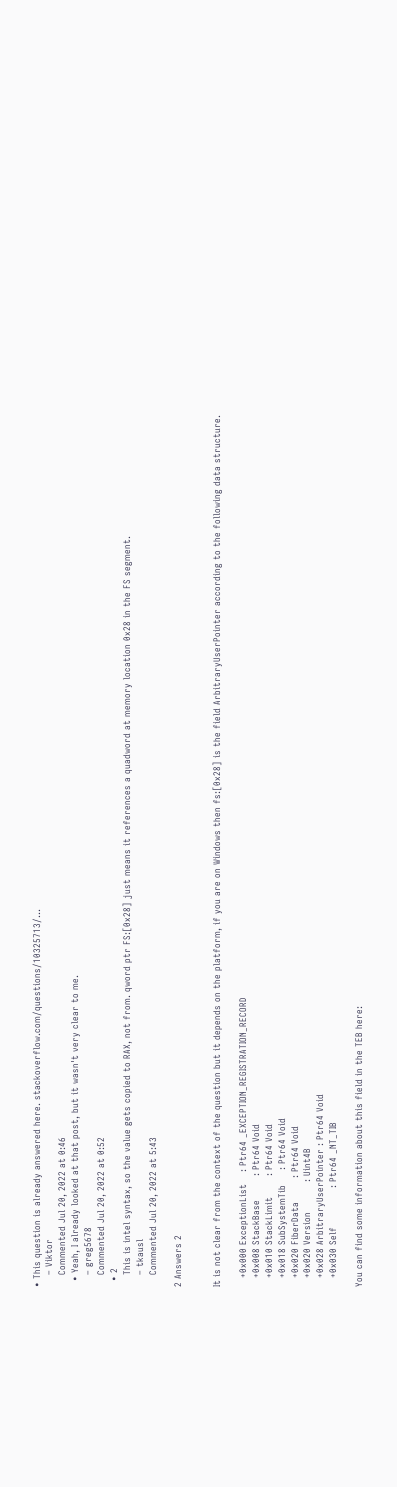• This question is already answered here. stackoverflow.com/questions/10325713/…
    – Viktor
    Commented Jul 20, 2022 at 0:46
  • Yeah, I already looked at that post, but it wasn't very clear to me.
    – greg5678
    Commented Jul 20, 2022 at 0:52
  • 2
    This is intel syntax, so the value gets copied to RAX, not from. qword ptr FS:[0x28] just means it references a quadword at memory location 0x28 in the FS segment.
    – tkausl
    Commented Jul 20, 2022 at 5:43

2 Answers 2


It is not clear from the context of the question but it depends on the platform, if you are on Windows then fs:[0x28] is the field ArbitraryUserPointer according to the following data structure.

   +0x000 ExceptionList    : Ptr64 _EXCEPTION_REGISTRATION_RECORD
   +0x008 StackBase        : Ptr64 Void
   +0x010 StackLimit       : Ptr64 Void
   +0x018 SubSystemTib     : Ptr64 Void
   +0x020 FiberData        : Ptr64 Void
   +0x020 Version          : Uint4B
   +0x028 ArbitraryUserPointer : Ptr64 Void
   +0x030 Self             : Ptr64 _NT_TIB

You can find some information about this field in the TEB here: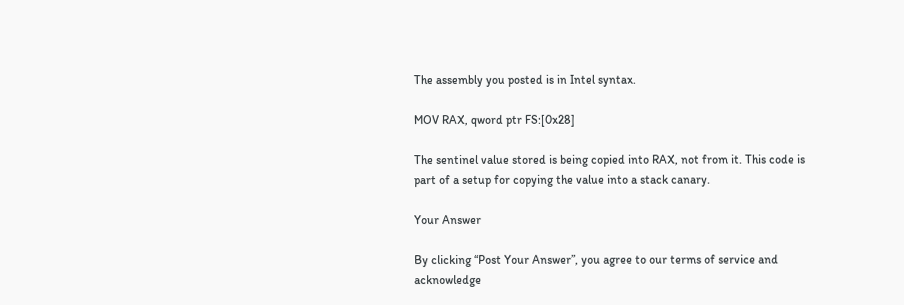The assembly you posted is in Intel syntax.

MOV RAX, qword ptr FS:[0x28]

The sentinel value stored is being copied into RAX, not from it. This code is part of a setup for copying the value into a stack canary.

Your Answer

By clicking “Post Your Answer”, you agree to our terms of service and acknowledge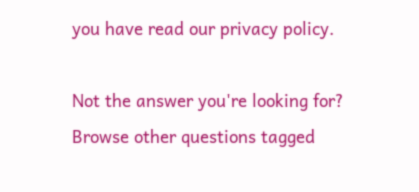you have read our privacy policy.

Not the answer you're looking for? Browse other questions tagged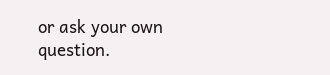or ask your own question.